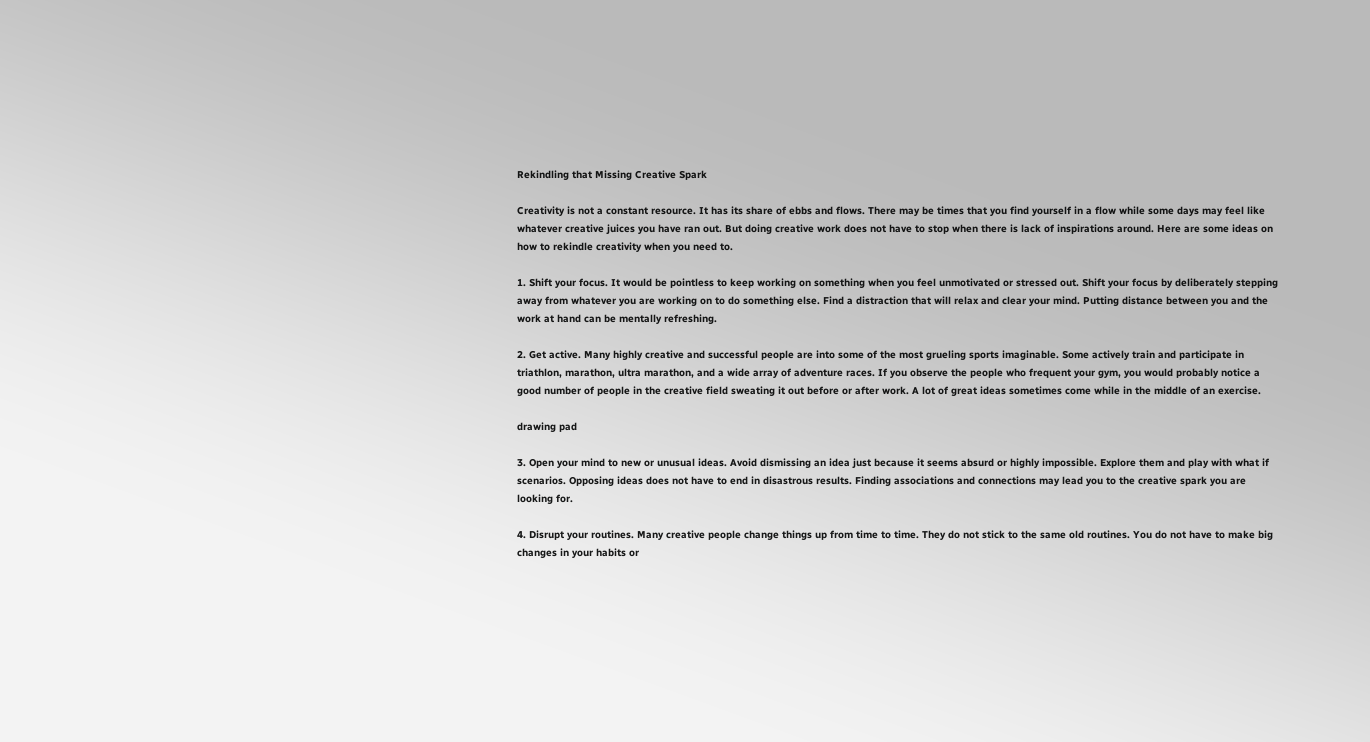Rekindling that Missing Creative Spark

Creativity is not a constant resource. It has its share of ebbs and flows. There may be times that you find yourself in a flow while some days may feel like whatever creative juices you have ran out. But doing creative work does not have to stop when there is lack of inspirations around. Here are some ideas on how to rekindle creativity when you need to.

1. Shift your focus. It would be pointless to keep working on something when you feel unmotivated or stressed out. Shift your focus by deliberately stepping away from whatever you are working on to do something else. Find a distraction that will relax and clear your mind. Putting distance between you and the work at hand can be mentally refreshing.

2. Get active. Many highly creative and successful people are into some of the most grueling sports imaginable. Some actively train and participate in triathlon, marathon, ultra marathon, and a wide array of adventure races. If you observe the people who frequent your gym, you would probably notice a good number of people in the creative field sweating it out before or after work. A lot of great ideas sometimes come while in the middle of an exercise.

drawing pad

3. Open your mind to new or unusual ideas. Avoid dismissing an idea just because it seems absurd or highly impossible. Explore them and play with what if scenarios. Opposing ideas does not have to end in disastrous results. Finding associations and connections may lead you to the creative spark you are looking for.

4. Disrupt your routines. Many creative people change things up from time to time. They do not stick to the same old routines. You do not have to make big changes in your habits or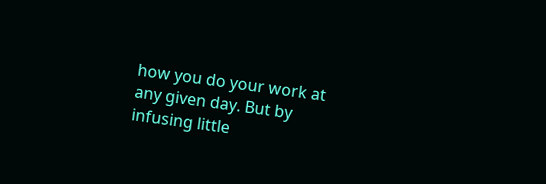how you do your work at any given day. But by infusing little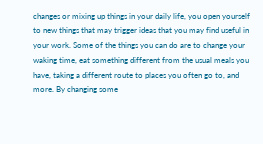changes or mixing up things in your daily life, you open yourself to new things that may trigger ideas that you may find useful in your work. Some of the things you can do are to change your waking time, eat something different from the usual meals you have, taking a different route to places you often go to, and more. By changing some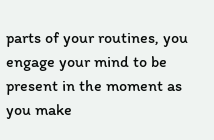parts of your routines, you engage your mind to be present in the moment as you make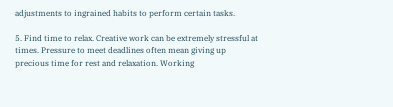adjustments to ingrained habits to perform certain tasks.

5. Find time to relax. Creative work can be extremely stressful at times. Pressure to meet deadlines often mean giving up precious time for rest and relaxation. Working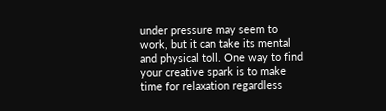under pressure may seem to work, but it can take its mental and physical toll. One way to find your creative spark is to make time for relaxation regardless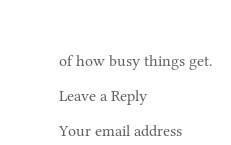of how busy things get.

Leave a Reply

Your email address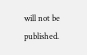will not be published.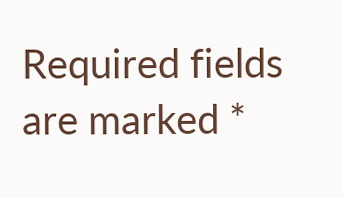Required fields are marked *